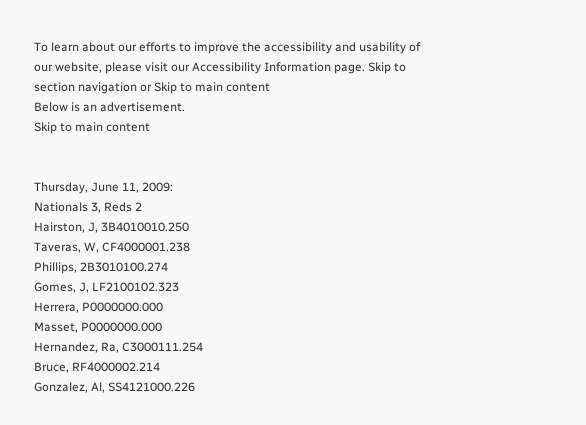To learn about our efforts to improve the accessibility and usability of our website, please visit our Accessibility Information page. Skip to section navigation or Skip to main content
Below is an advertisement.
Skip to main content


Thursday, June 11, 2009:
Nationals 3, Reds 2
Hairston, J, 3B4010010.250
Taveras, W, CF4000001.238
Phillips, 2B3010100.274
Gomes, J, LF2100102.323
Herrera, P0000000.000
Masset, P0000000.000
Hernandez, Ra, C3000111.254
Bruce, RF4000002.214
Gonzalez, Al, SS4121000.226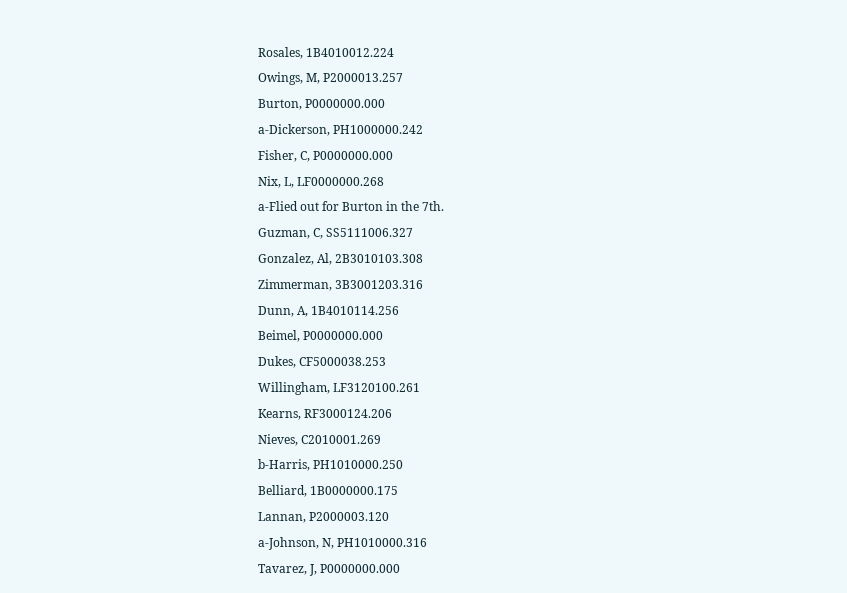Rosales, 1B4010012.224
Owings, M, P2000013.257
Burton, P0000000.000
a-Dickerson, PH1000000.242
Fisher, C, P0000000.000
Nix, L, LF0000000.268
a-Flied out for Burton in the 7th.
Guzman, C, SS5111006.327
Gonzalez, Al, 2B3010103.308
Zimmerman, 3B3001203.316
Dunn, A, 1B4010114.256
Beimel, P0000000.000
Dukes, CF5000038.253
Willingham, LF3120100.261
Kearns, RF3000124.206
Nieves, C2010001.269
b-Harris, PH1010000.250
Belliard, 1B0000000.175
Lannan, P2000003.120
a-Johnson, N, PH1010000.316
Tavarez, J, P0000000.000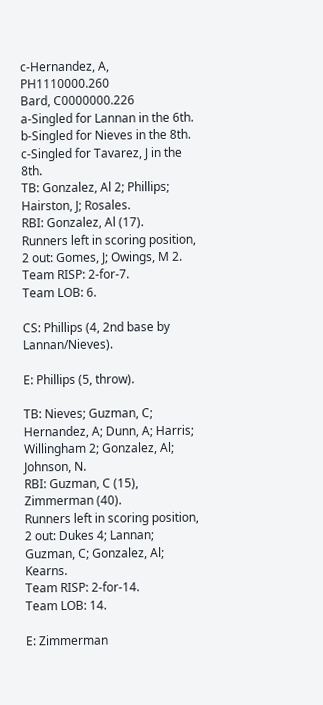c-Hernandez, A, PH1110000.260
Bard, C0000000.226
a-Singled for Lannan in the 6th. b-Singled for Nieves in the 8th. c-Singled for Tavarez, J in the 8th.
TB: Gonzalez, Al 2; Phillips; Hairston, J; Rosales.
RBI: Gonzalez, Al (17).
Runners left in scoring position, 2 out: Gomes, J; Owings, M 2.
Team RISP: 2-for-7.
Team LOB: 6.

CS: Phillips (4, 2nd base by Lannan/Nieves).

E: Phillips (5, throw).

TB: Nieves; Guzman, C; Hernandez, A; Dunn, A; Harris; Willingham 2; Gonzalez, Al; Johnson, N.
RBI: Guzman, C (15), Zimmerman (40).
Runners left in scoring position, 2 out: Dukes 4; Lannan; Guzman, C; Gonzalez, Al; Kearns.
Team RISP: 2-for-14.
Team LOB: 14.

E: Zimmerman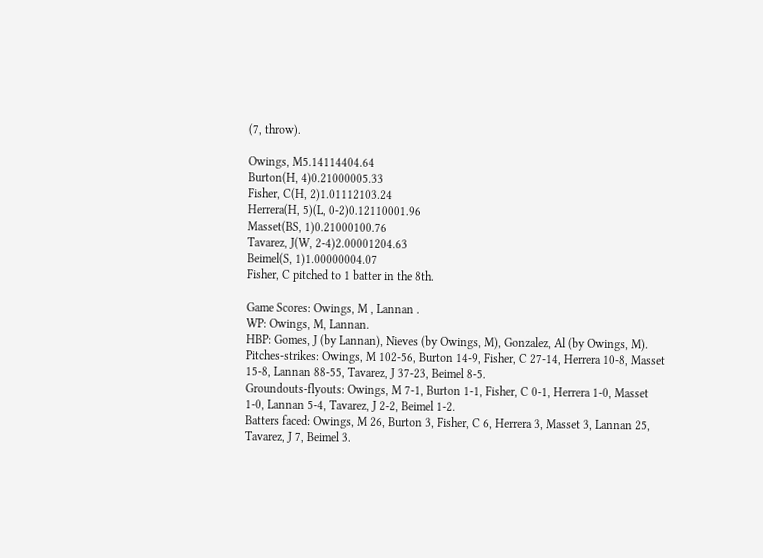(7, throw).

Owings, M5.14114404.64
Burton(H, 4)0.21000005.33
Fisher, C(H, 2)1.01112103.24
Herrera(H, 5)(L, 0-2)0.12110001.96
Masset(BS, 1)0.21000100.76
Tavarez, J(W, 2-4)2.00001204.63
Beimel(S, 1)1.00000004.07
Fisher, C pitched to 1 batter in the 8th.

Game Scores: Owings, M , Lannan .
WP: Owings, M, Lannan.
HBP: Gomes, J (by Lannan), Nieves (by Owings, M), Gonzalez, Al (by Owings, M).
Pitches-strikes: Owings, M 102-56, Burton 14-9, Fisher, C 27-14, Herrera 10-8, Masset 15-8, Lannan 88-55, Tavarez, J 37-23, Beimel 8-5.
Groundouts-flyouts: Owings, M 7-1, Burton 1-1, Fisher, C 0-1, Herrera 1-0, Masset 1-0, Lannan 5-4, Tavarez, J 2-2, Beimel 1-2.
Batters faced: Owings, M 26, Burton 3, Fisher, C 6, Herrera 3, Masset 3, Lannan 25, Tavarez, J 7, Beimel 3.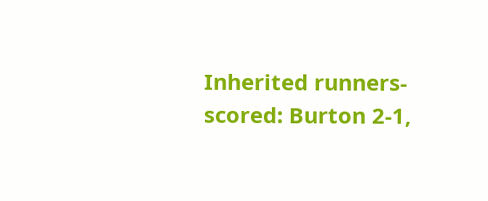Inherited runners-scored: Burton 2-1,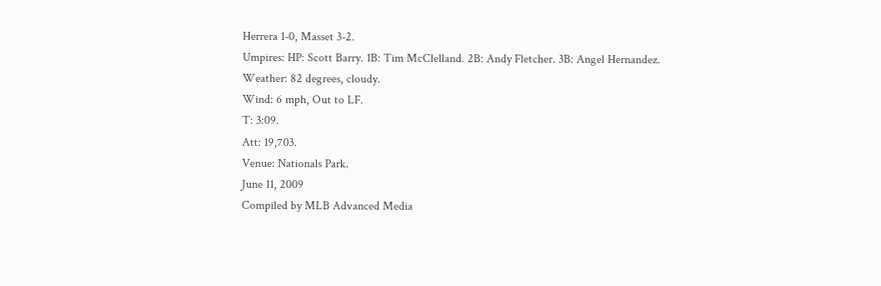Herrera 1-0, Masset 3-2.
Umpires: HP: Scott Barry. 1B: Tim McClelland. 2B: Andy Fletcher. 3B: Angel Hernandez.
Weather: 82 degrees, cloudy.
Wind: 6 mph, Out to LF.
T: 3:09.
Att: 19,703.
Venue: Nationals Park.
June 11, 2009
Compiled by MLB Advanced Media